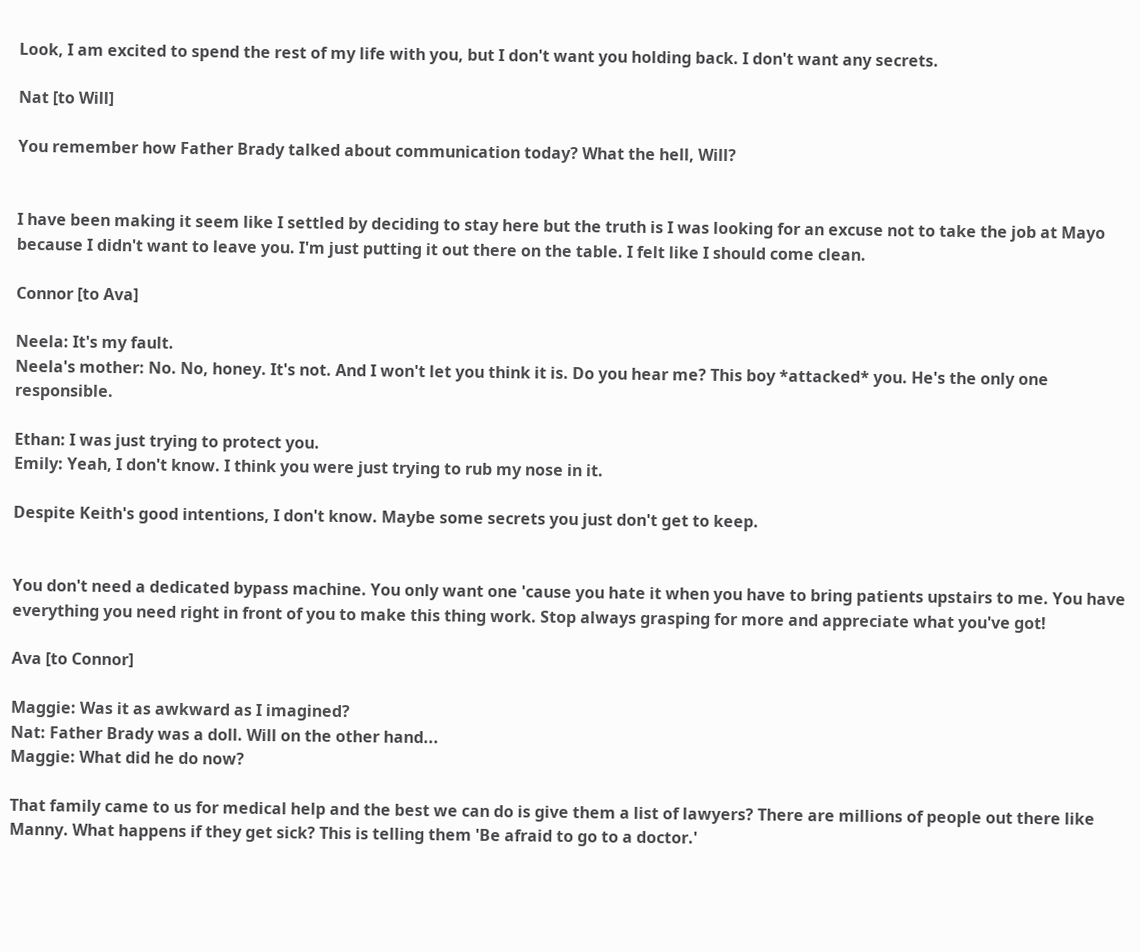Look, I am excited to spend the rest of my life with you, but I don't want you holding back. I don't want any secrets.

Nat [to Will]

You remember how Father Brady talked about communication today? What the hell, Will?


I have been making it seem like I settled by deciding to stay here but the truth is I was looking for an excuse not to take the job at Mayo because I didn't want to leave you. I'm just putting it out there on the table. I felt like I should come clean.

Connor [to Ava]

Neela: It's my fault.
Neela's mother: No. No, honey. It's not. And I won't let you think it is. Do you hear me? This boy *attacked* you. He's the only one responsible.

Ethan: I was just trying to protect you.
Emily: Yeah, I don't know. I think you were just trying to rub my nose in it.

Despite Keith's good intentions, I don't know. Maybe some secrets you just don't get to keep.


You don't need a dedicated bypass machine. You only want one 'cause you hate it when you have to bring patients upstairs to me. You have everything you need right in front of you to make this thing work. Stop always grasping for more and appreciate what you've got!

Ava [to Connor]

Maggie: Was it as awkward as I imagined?
Nat: Father Brady was a doll. Will on the other hand...
Maggie: What did he do now?

That family came to us for medical help and the best we can do is give them a list of lawyers? There are millions of people out there like Manny. What happens if they get sick? This is telling them 'Be afraid to go to a doctor.'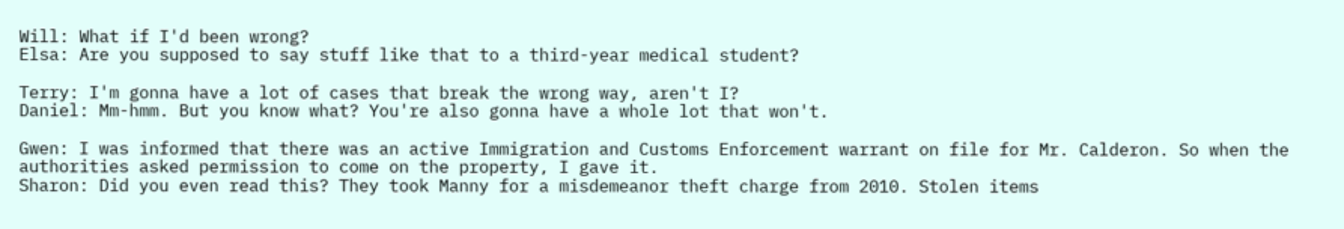Will: What if I'd been wrong?
Elsa: Are you supposed to say stuff like that to a third-year medical student?

Terry: I'm gonna have a lot of cases that break the wrong way, aren't I?
Daniel: Mm-hmm. But you know what? You're also gonna have a whole lot that won't.

Gwen: I was informed that there was an active Immigration and Customs Enforcement warrant on file for Mr. Calderon. So when the authorities asked permission to come on the property, I gave it.
Sharon: Did you even read this? They took Manny for a misdemeanor theft charge from 2010. Stolen items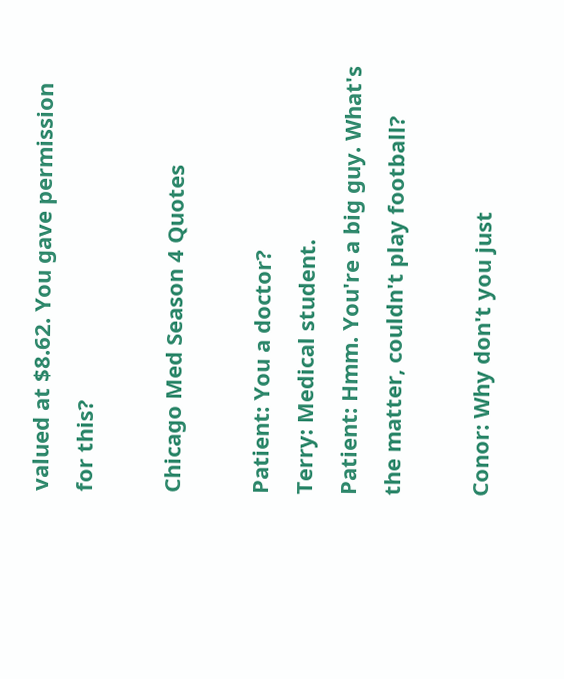valued at $8.62. You gave permission for this?

Chicago Med Season 4 Quotes

Patient: You a doctor?
Terry: Medical student.
Patient: Hmm. You're a big guy. What's the matter, couldn't play football?

Conor: Why don't you just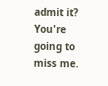admit it? You're going to miss me.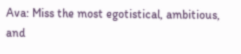Ava: Miss the most egotistical, ambitious, and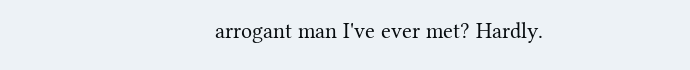arrogant man I've ever met? Hardly.